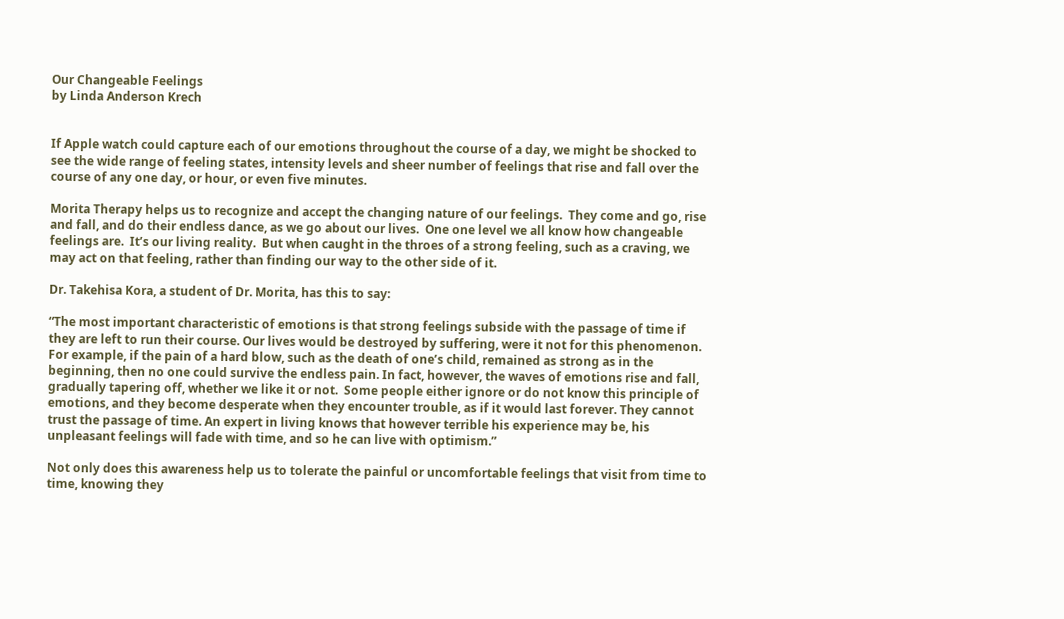Our Changeable Feelings
by Linda Anderson Krech


If Apple watch could capture each of our emotions throughout the course of a day, we might be shocked to see the wide range of feeling states, intensity levels and sheer number of feelings that rise and fall over the course of any one day, or hour, or even five minutes.

Morita Therapy helps us to recognize and accept the changing nature of our feelings.  They come and go, rise and fall, and do their endless dance, as we go about our lives.  One one level we all know how changeable feelings are.  It’s our living reality.  But when caught in the throes of a strong feeling, such as a craving, we may act on that feeling, rather than finding our way to the other side of it.

Dr. Takehisa Kora, a student of Dr. Morita, has this to say:

“The most important characteristic of emotions is that strong feelings subside with the passage of time if they are left to run their course. Our lives would be destroyed by suffering, were it not for this phenomenon. For example, if the pain of a hard blow, such as the death of one’s child, remained as strong as in the beginning, then no one could survive the endless pain. In fact, however, the waves of emotions rise and fall, gradually tapering off, whether we like it or not.  Some people either ignore or do not know this principle of emotions, and they become desperate when they encounter trouble, as if it would last forever. They cannot trust the passage of time. An expert in living knows that however terrible his experience may be, his unpleasant feelings will fade with time, and so he can live with optimism.”

Not only does this awareness help us to tolerate the painful or uncomfortable feelings that visit from time to time, knowing they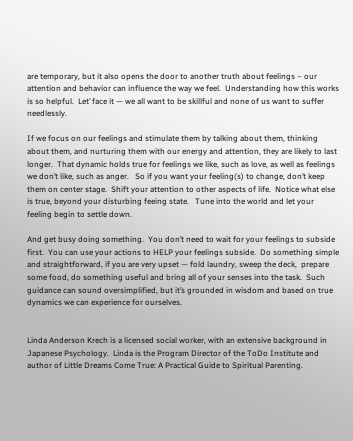are temporary, but it also opens the door to another truth about feelings – our attention and behavior can influence the way we feel.  Understanding how this works is so helpful.  Let’ face it — we all want to be skillful and none of us want to suffer needlessly.

If we focus on our feelings and stimulate them by talking about them, thinking about them, and nurturing them with our energy and attention, they are likely to last longer.  That dynamic holds true for feelings we like, such as love, as well as feelings we don’t like, such as anger.   So if you want your feeling(s) to change, don’t keep them on center stage.  Shift your attention to other aspects of life.  Notice what else is true, beyond your disturbing feeing state.   Tune into the world and let your feeling begin to settle down.

And get busy doing something.  You don’t need to wait for your feelings to subside first.  You can use your actions to HELP your feelings subside.  Do something simple and straightforward, if you are very upset — fold laundry, sweep the deck,  prepare some food, do something useful and bring all of your senses into the task.  Such guidance can sound oversimplified, but it’s grounded in wisdom and based on true dynamics we can experience for ourselves.


Linda Anderson Krech is a licensed social worker, with an extensive background in Japanese Psychology.  Linda is the Program Director of the ToDo Institute and author of Little Dreams Come True: A Practical Guide to Spiritual Parenting.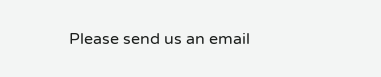Please send us an email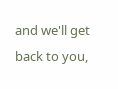and we'll get back to you,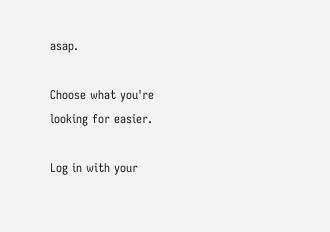asap.

Choose what you're looking for easier.

Log in with your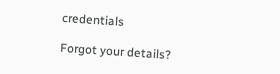credentials

Forgot your details?